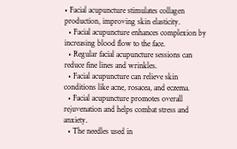• Facial acupuncture stimulates collagen production, improving skin elasticity.
  • Facial acupuncture enhances complexion by increasing blood flow to the face.
  • Regular facial acupuncture sessions can reduce fine lines and wrinkles.
  • Facial acupuncture can relieve skin conditions like acne, rosacea, and eczema.
  • Facial acupuncture promotes overall rejuvenation and helps combat stress and anxiety.
  • The needles used in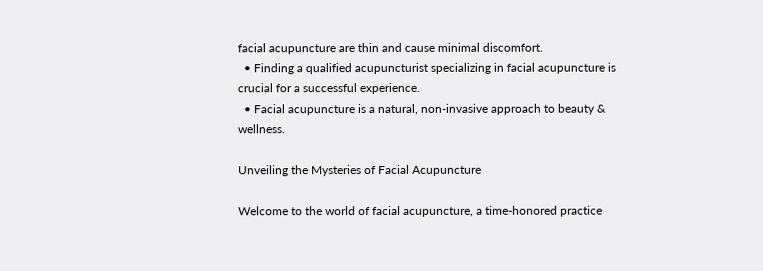facial acupuncture are thin and cause minimal discomfort.
  • Finding a qualified acupuncturist specializing in facial acupuncture is crucial for a successful experience.
  • Facial acupuncture is a natural, non-invasive approach to beauty & wellness.

Unveiling the Mysteries of Facial Acupuncture

Welcome to the world of facial acupuncture, a time-honored practice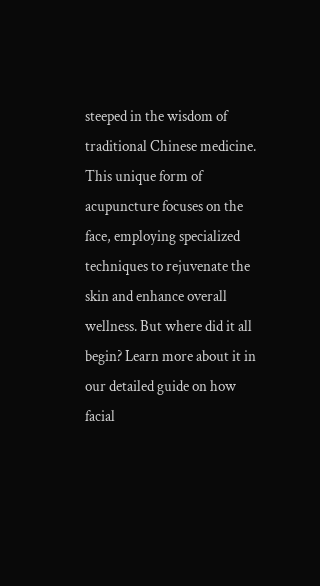steeped in the wisdom of traditional Chinese medicine. This unique form of acupuncture focuses on the face, employing specialized techniques to rejuvenate the skin and enhance overall wellness. But where did it all begin? Learn more about it in our detailed guide on how facial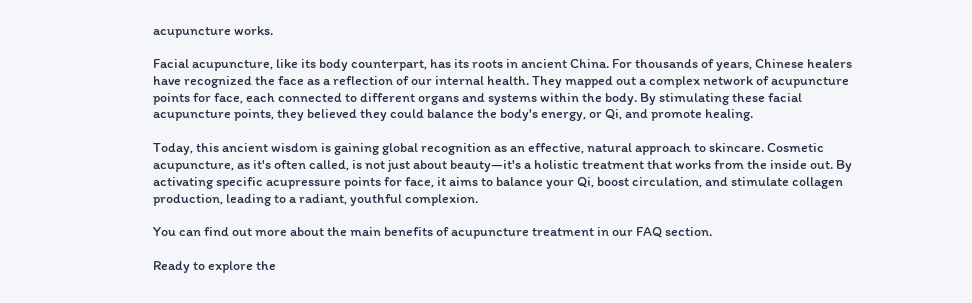acupuncture works.

Facial acupuncture, like its body counterpart, has its roots in ancient China. For thousands of years, Chinese healers have recognized the face as a reflection of our internal health. They mapped out a complex network of acupuncture points for face, each connected to different organs and systems within the body. By stimulating these facial acupuncture points, they believed they could balance the body's energy, or Qi, and promote healing.

Today, this ancient wisdom is gaining global recognition as an effective, natural approach to skincare. Cosmetic acupuncture, as it's often called, is not just about beauty—it's a holistic treatment that works from the inside out. By activating specific acupressure points for face, it aims to balance your Qi, boost circulation, and stimulate collagen production, leading to a radiant, youthful complexion.

You can find out more about the main benefits of acupuncture treatment in our FAQ section.

Ready to explore the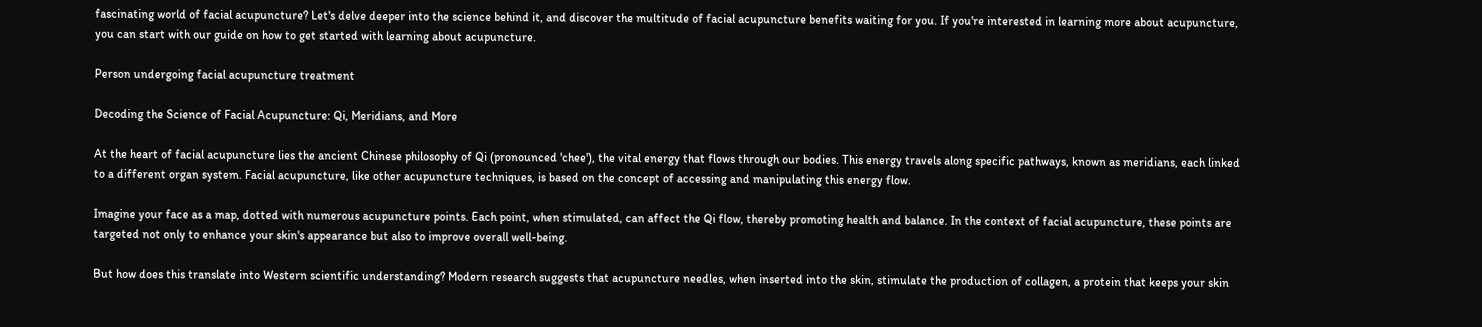fascinating world of facial acupuncture? Let's delve deeper into the science behind it, and discover the multitude of facial acupuncture benefits waiting for you. If you're interested in learning more about acupuncture, you can start with our guide on how to get started with learning about acupuncture.

Person undergoing facial acupuncture treatment

Decoding the Science of Facial Acupuncture: Qi, Meridians, and More

At the heart of facial acupuncture lies the ancient Chinese philosophy of Qi (pronounced 'chee'), the vital energy that flows through our bodies. This energy travels along specific pathways, known as meridians, each linked to a different organ system. Facial acupuncture, like other acupuncture techniques, is based on the concept of accessing and manipulating this energy flow.

Imagine your face as a map, dotted with numerous acupuncture points. Each point, when stimulated, can affect the Qi flow, thereby promoting health and balance. In the context of facial acupuncture, these points are targeted not only to enhance your skin's appearance but also to improve overall well-being.

But how does this translate into Western scientific understanding? Modern research suggests that acupuncture needles, when inserted into the skin, stimulate the production of collagen, a protein that keeps your skin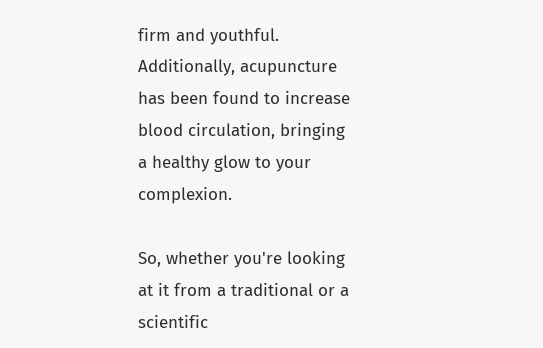firm and youthful. Additionally, acupuncture has been found to increase blood circulation, bringing a healthy glow to your complexion.

So, whether you're looking at it from a traditional or a scientific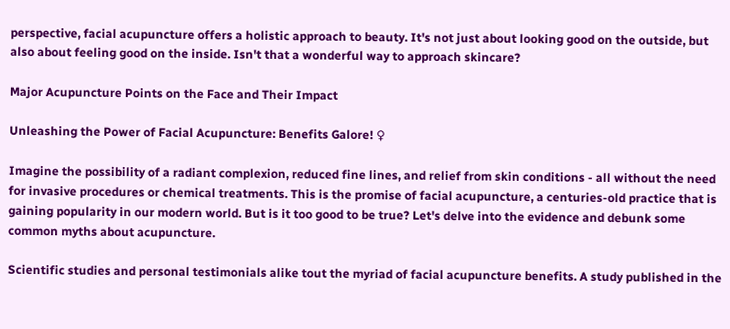perspective, facial acupuncture offers a holistic approach to beauty. It's not just about looking good on the outside, but also about feeling good on the inside. Isn't that a wonderful way to approach skincare?

Major Acupuncture Points on the Face and Their Impact

Unleashing the Power of Facial Acupuncture: Benefits Galore! ♀

Imagine the possibility of a radiant complexion, reduced fine lines, and relief from skin conditions - all without the need for invasive procedures or chemical treatments. This is the promise of facial acupuncture, a centuries-old practice that is gaining popularity in our modern world. But is it too good to be true? Let's delve into the evidence and debunk some common myths about acupuncture.

Scientific studies and personal testimonials alike tout the myriad of facial acupuncture benefits. A study published in the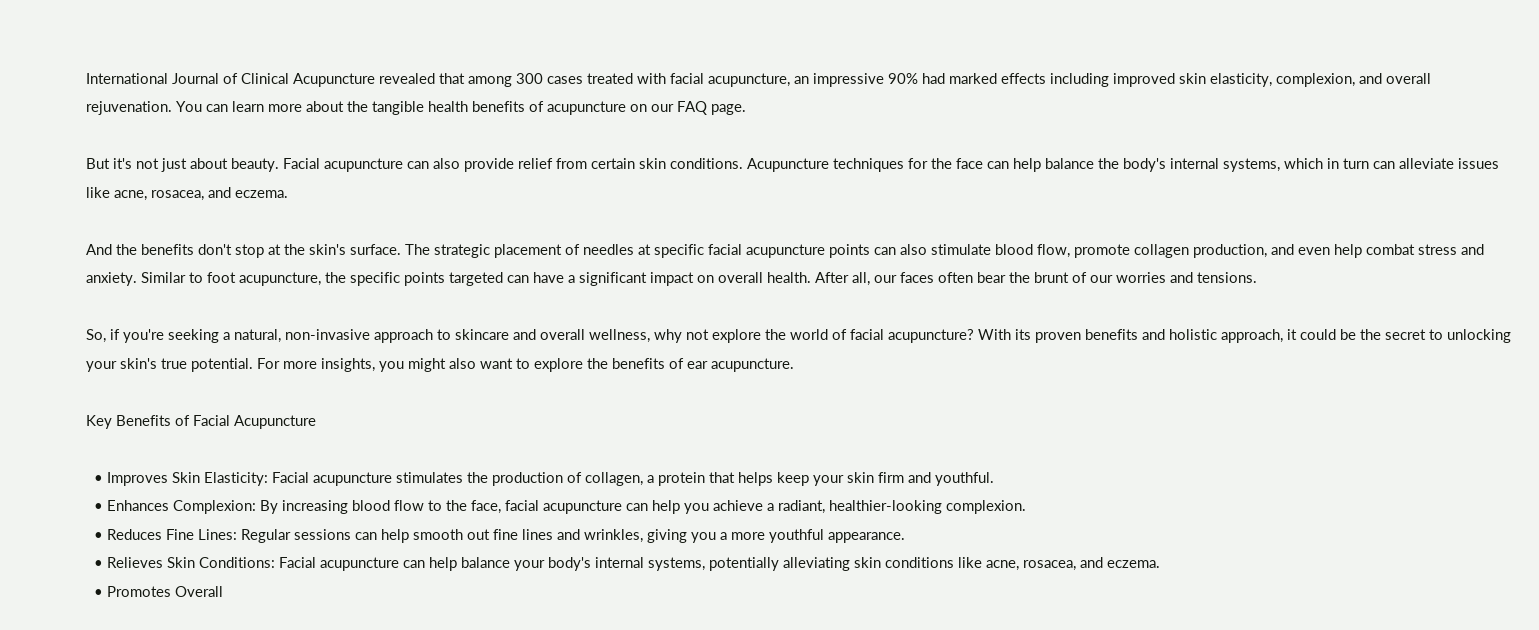International Journal of Clinical Acupuncture revealed that among 300 cases treated with facial acupuncture, an impressive 90% had marked effects including improved skin elasticity, complexion, and overall rejuvenation. You can learn more about the tangible health benefits of acupuncture on our FAQ page.

But it's not just about beauty. Facial acupuncture can also provide relief from certain skin conditions. Acupuncture techniques for the face can help balance the body's internal systems, which in turn can alleviate issues like acne, rosacea, and eczema.

And the benefits don't stop at the skin's surface. The strategic placement of needles at specific facial acupuncture points can also stimulate blood flow, promote collagen production, and even help combat stress and anxiety. Similar to foot acupuncture, the specific points targeted can have a significant impact on overall health. After all, our faces often bear the brunt of our worries and tensions.

So, if you're seeking a natural, non-invasive approach to skincare and overall wellness, why not explore the world of facial acupuncture? With its proven benefits and holistic approach, it could be the secret to unlocking your skin's true potential. For more insights, you might also want to explore the benefits of ear acupuncture.

Key Benefits of Facial Acupuncture

  • Improves Skin Elasticity: Facial acupuncture stimulates the production of collagen, a protein that helps keep your skin firm and youthful.
  • Enhances Complexion: By increasing blood flow to the face, facial acupuncture can help you achieve a radiant, healthier-looking complexion.
  • Reduces Fine Lines: Regular sessions can help smooth out fine lines and wrinkles, giving you a more youthful appearance.
  • Relieves Skin Conditions: Facial acupuncture can help balance your body's internal systems, potentially alleviating skin conditions like acne, rosacea, and eczema.
  • Promotes Overall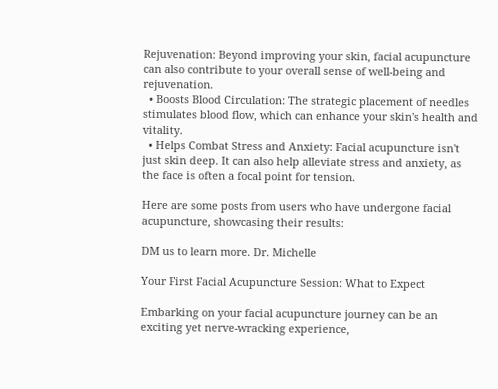Rejuvenation: Beyond improving your skin, facial acupuncture can also contribute to your overall sense of well-being and rejuvenation.
  • Boosts Blood Circulation: The strategic placement of needles stimulates blood flow, which can enhance your skin's health and vitality.
  • Helps Combat Stress and Anxiety: Facial acupuncture isn't just skin deep. It can also help alleviate stress and anxiety, as the face is often a focal point for tension.

Here are some posts from users who have undergone facial acupuncture, showcasing their results:

DM us to learn more. Dr. Michelle

Your First Facial Acupuncture Session: What to Expect

Embarking on your facial acupuncture journey can be an exciting yet nerve-wracking experience,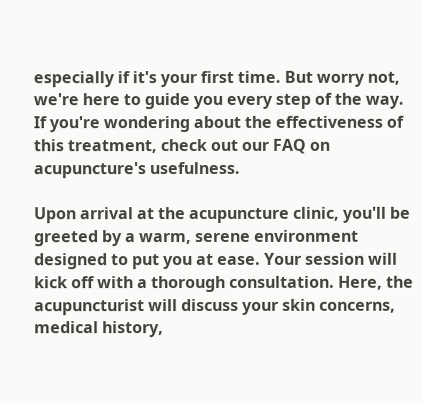especially if it's your first time. But worry not, we're here to guide you every step of the way. If you're wondering about the effectiveness of this treatment, check out our FAQ on acupuncture's usefulness.

Upon arrival at the acupuncture clinic, you'll be greeted by a warm, serene environment designed to put you at ease. Your session will kick off with a thorough consultation. Here, the acupuncturist will discuss your skin concerns, medical history,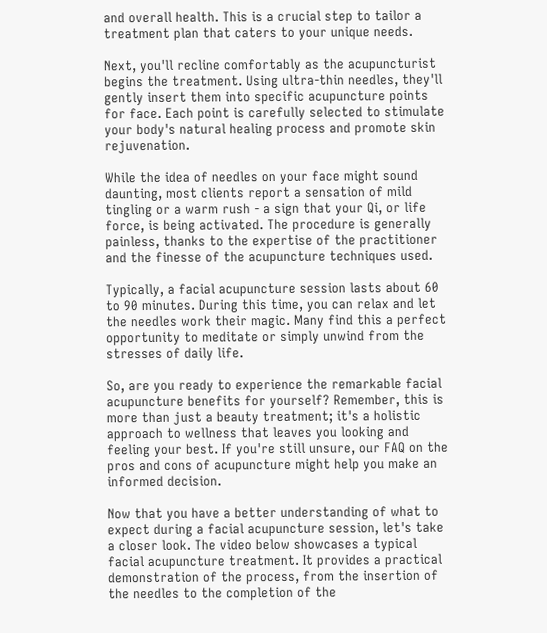and overall health. This is a crucial step to tailor a treatment plan that caters to your unique needs.

Next, you'll recline comfortably as the acupuncturist begins the treatment. Using ultra-thin needles, they'll gently insert them into specific acupuncture points for face. Each point is carefully selected to stimulate your body's natural healing process and promote skin rejuvenation.

While the idea of needles on your face might sound daunting, most clients report a sensation of mild tingling or a warm rush - a sign that your Qi, or life force, is being activated. The procedure is generally painless, thanks to the expertise of the practitioner and the finesse of the acupuncture techniques used.

Typically, a facial acupuncture session lasts about 60 to 90 minutes. During this time, you can relax and let the needles work their magic. Many find this a perfect opportunity to meditate or simply unwind from the stresses of daily life.

So, are you ready to experience the remarkable facial acupuncture benefits for yourself? Remember, this is more than just a beauty treatment; it's a holistic approach to wellness that leaves you looking and feeling your best. If you're still unsure, our FAQ on the pros and cons of acupuncture might help you make an informed decision.

Now that you have a better understanding of what to expect during a facial acupuncture session, let's take a closer look. The video below showcases a typical facial acupuncture treatment. It provides a practical demonstration of the process, from the insertion of the needles to the completion of the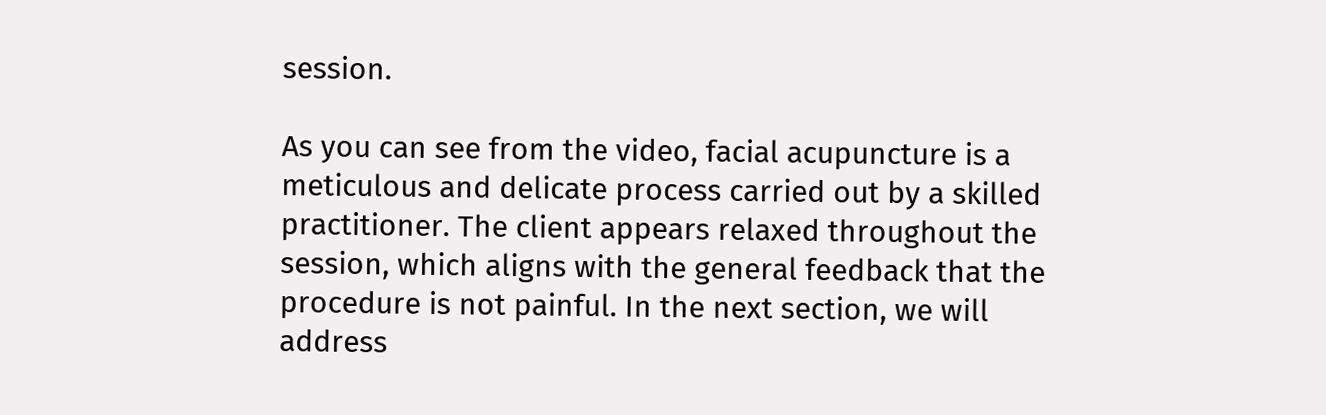session.

As you can see from the video, facial acupuncture is a meticulous and delicate process carried out by a skilled practitioner. The client appears relaxed throughout the session, which aligns with the general feedback that the procedure is not painful. In the next section, we will address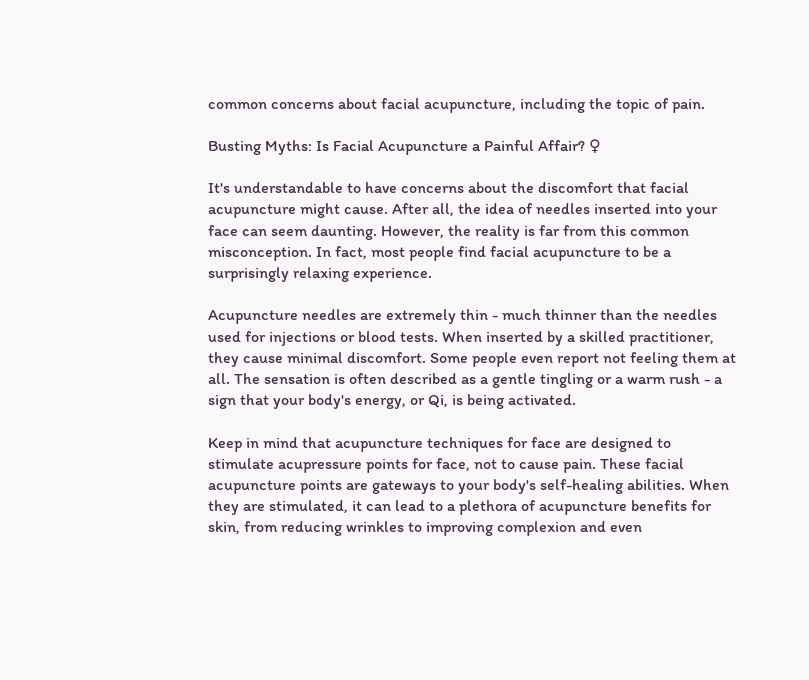common concerns about facial acupuncture, including the topic of pain.

Busting Myths: Is Facial Acupuncture a Painful Affair? ♀

It's understandable to have concerns about the discomfort that facial acupuncture might cause. After all, the idea of needles inserted into your face can seem daunting. However, the reality is far from this common misconception. In fact, most people find facial acupuncture to be a surprisingly relaxing experience.

Acupuncture needles are extremely thin - much thinner than the needles used for injections or blood tests. When inserted by a skilled practitioner, they cause minimal discomfort. Some people even report not feeling them at all. The sensation is often described as a gentle tingling or a warm rush - a sign that your body's energy, or Qi, is being activated.

Keep in mind that acupuncture techniques for face are designed to stimulate acupressure points for face, not to cause pain. These facial acupuncture points are gateways to your body's self-healing abilities. When they are stimulated, it can lead to a plethora of acupuncture benefits for skin, from reducing wrinkles to improving complexion and even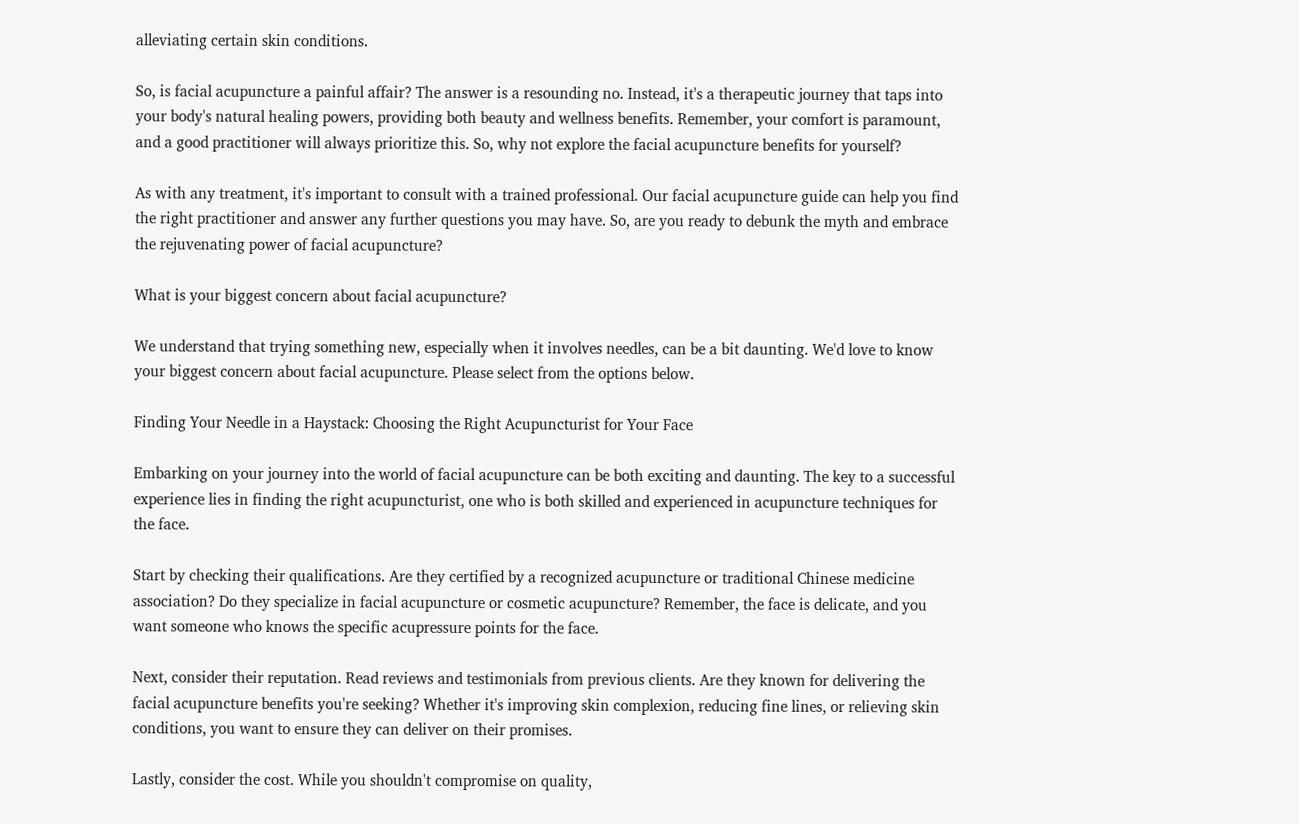alleviating certain skin conditions.

So, is facial acupuncture a painful affair? The answer is a resounding no. Instead, it's a therapeutic journey that taps into your body's natural healing powers, providing both beauty and wellness benefits. Remember, your comfort is paramount, and a good practitioner will always prioritize this. So, why not explore the facial acupuncture benefits for yourself?

As with any treatment, it's important to consult with a trained professional. Our facial acupuncture guide can help you find the right practitioner and answer any further questions you may have. So, are you ready to debunk the myth and embrace the rejuvenating power of facial acupuncture?

What is your biggest concern about facial acupuncture?

We understand that trying something new, especially when it involves needles, can be a bit daunting. We'd love to know your biggest concern about facial acupuncture. Please select from the options below.

Finding Your Needle in a Haystack: Choosing the Right Acupuncturist for Your Face

Embarking on your journey into the world of facial acupuncture can be both exciting and daunting. The key to a successful experience lies in finding the right acupuncturist, one who is both skilled and experienced in acupuncture techniques for the face.

Start by checking their qualifications. Are they certified by a recognized acupuncture or traditional Chinese medicine association? Do they specialize in facial acupuncture or cosmetic acupuncture? Remember, the face is delicate, and you want someone who knows the specific acupressure points for the face.

Next, consider their reputation. Read reviews and testimonials from previous clients. Are they known for delivering the facial acupuncture benefits you're seeking? Whether it's improving skin complexion, reducing fine lines, or relieving skin conditions, you want to ensure they can deliver on their promises.

Lastly, consider the cost. While you shouldn't compromise on quality,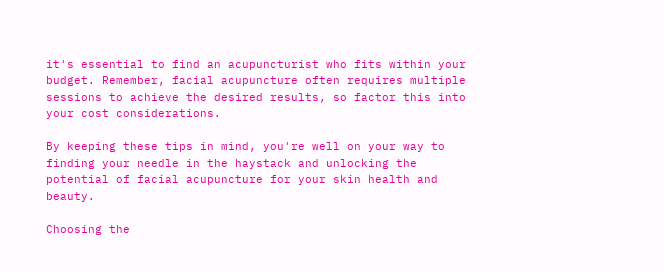it's essential to find an acupuncturist who fits within your budget. Remember, facial acupuncture often requires multiple sessions to achieve the desired results, so factor this into your cost considerations.

By keeping these tips in mind, you're well on your way to finding your needle in the haystack and unlocking the potential of facial acupuncture for your skin health and beauty.

Choosing the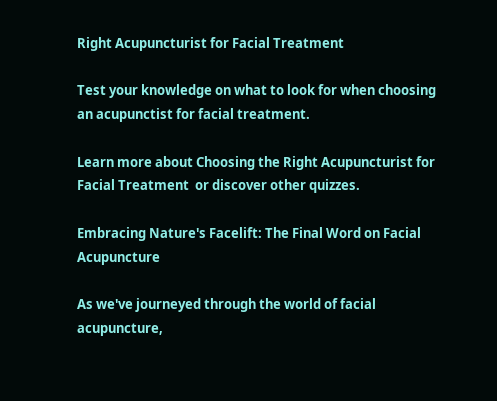Right Acupuncturist for Facial Treatment

Test your knowledge on what to look for when choosing an acupunctist for facial treatment.

Learn more about Choosing the Right Acupuncturist for Facial Treatment  or discover other quizzes.

Embracing Nature's Facelift: The Final Word on Facial Acupuncture

As we've journeyed through the world of facial acupuncture,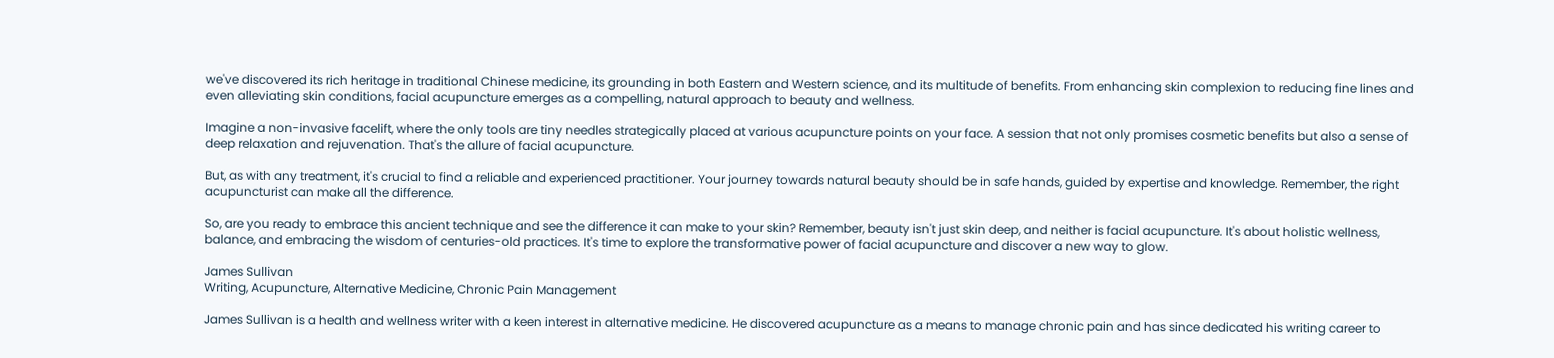we've discovered its rich heritage in traditional Chinese medicine, its grounding in both Eastern and Western science, and its multitude of benefits. From enhancing skin complexion to reducing fine lines and even alleviating skin conditions, facial acupuncture emerges as a compelling, natural approach to beauty and wellness.

Imagine a non-invasive facelift, where the only tools are tiny needles strategically placed at various acupuncture points on your face. A session that not only promises cosmetic benefits but also a sense of deep relaxation and rejuvenation. That's the allure of facial acupuncture.

But, as with any treatment, it's crucial to find a reliable and experienced practitioner. Your journey towards natural beauty should be in safe hands, guided by expertise and knowledge. Remember, the right acupuncturist can make all the difference.

So, are you ready to embrace this ancient technique and see the difference it can make to your skin? Remember, beauty isn't just skin deep, and neither is facial acupuncture. It's about holistic wellness, balance, and embracing the wisdom of centuries-old practices. It's time to explore the transformative power of facial acupuncture and discover a new way to glow.

James Sullivan
Writing, Acupuncture, Alternative Medicine, Chronic Pain Management

James Sullivan is a health and wellness writer with a keen interest in alternative medicine. He discovered acupuncture as a means to manage chronic pain and has since dedicated his writing career to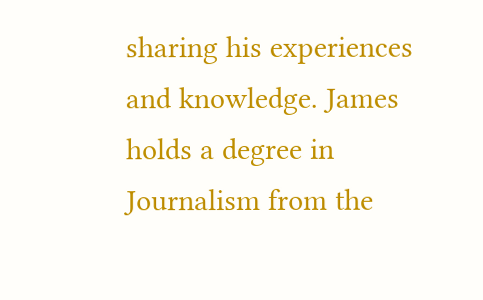sharing his experiences and knowledge. James holds a degree in Journalism from the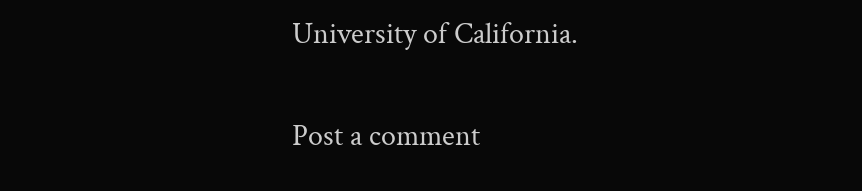University of California.

Post a comment